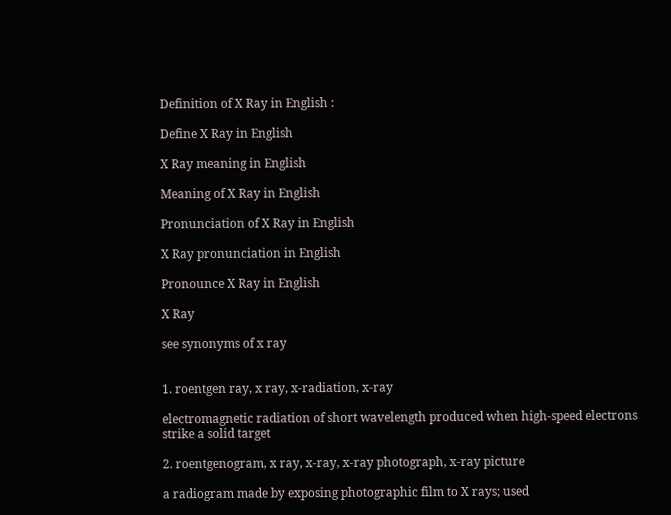Definition of X Ray in English :

Define X Ray in English

X Ray meaning in English

Meaning of X Ray in English

Pronunciation of X Ray in English

X Ray pronunciation in English

Pronounce X Ray in English

X Ray

see synonyms of x ray


1. roentgen ray, x ray, x-radiation, x-ray

electromagnetic radiation of short wavelength produced when high-speed electrons strike a solid target

2. roentgenogram, x ray, x-ray, x-ray photograph, x-ray picture

a radiogram made by exposing photographic film to X rays; used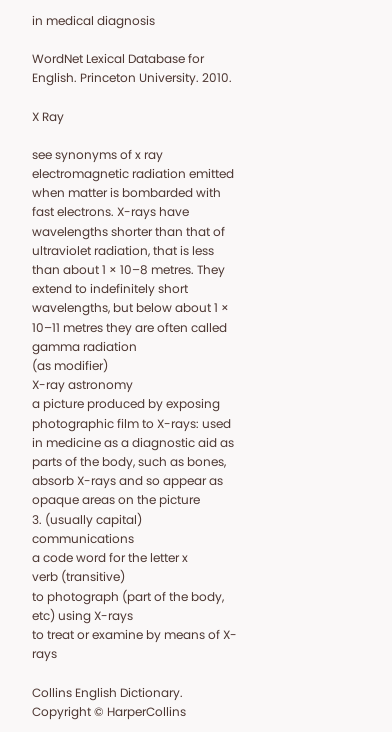in medical diagnosis

WordNet Lexical Database for English. Princeton University. 2010.

X Ray

see synonyms of x ray
electromagnetic radiation emitted when matter is bombarded with fast electrons. X-rays have wavelengths shorter than that of ultraviolet radiation, that is less than about 1 × 10–8 metres. They extend to indefinitely short wavelengths, but below about 1 × 10–11 metres they are often called gamma radiation
(as modifier)
X-ray astronomy
a picture produced by exposing photographic film to X-rays: used in medicine as a diagnostic aid as parts of the body, such as bones, absorb X-rays and so appear as opaque areas on the picture
3. (usually capital) communications
a code word for the letter x
verb (transitive)
to photograph (part of the body, etc) using X-rays
to treat or examine by means of X-rays

Collins English Dictionary. Copyright © HarperCollins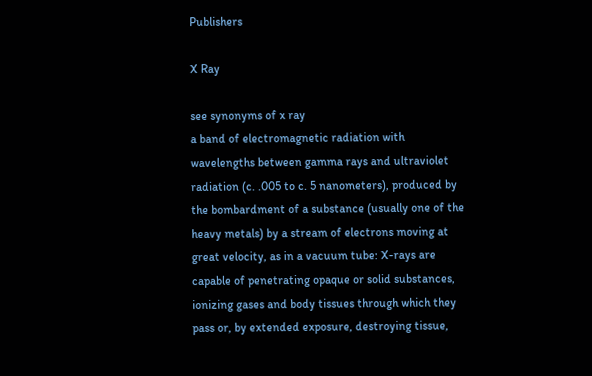Publishers

X Ray

see synonyms of x ray
a band of electromagnetic radiation with wavelengths between gamma rays and ultraviolet radiation (c. .005 to c. 5 nanometers), produced by the bombardment of a substance (usually one of the heavy metals) by a stream of electrons moving at great velocity, as in a vacuum tube: X-rays are capable of penetrating opaque or solid substances, ionizing gases and body tissues through which they pass or, by extended exposure, destroying tissue,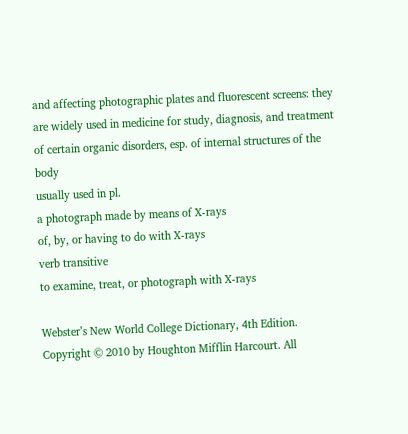and affecting photographic plates and fluorescent screens: they are widely used in medicine for study, diagnosis, and treatment of certain organic disorders, esp. of internal structures of the body
usually used in pl.
a photograph made by means of X-rays
of, by, or having to do with X-rays
verb transitive
to examine, treat, or photograph with X-rays

Webster’s New World College Dictionary, 4th Edition. Copyright © 2010 by Houghton Mifflin Harcourt. All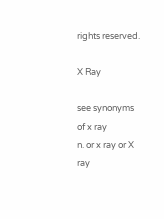rights reserved.

X Ray

see synonyms of x ray
n. or x ray or X ray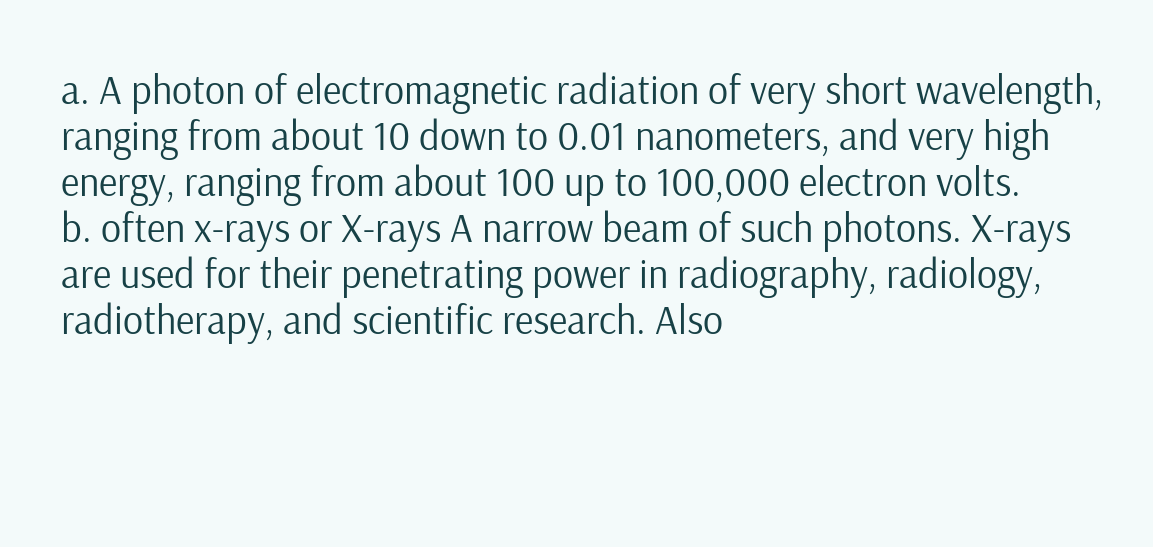a. A photon of electromagnetic radiation of very short wavelength, ranging from about 10 down to 0.01 nanometers, and very high energy, ranging from about 100 up to 100,000 electron volts.
b. often x-rays or X-rays A narrow beam of such photons. X-rays are used for their penetrating power in radiography, radiology, radiotherapy, and scientific research. Also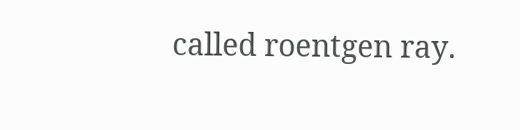called roentgen ray.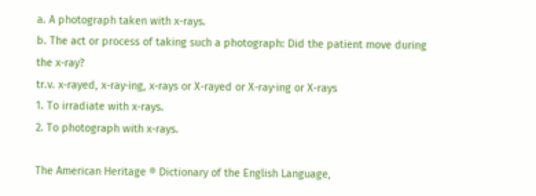a. A photograph taken with x-rays.
b. The act or process of taking such a photograph: Did the patient move during the x-ray?
tr.v. x-rayed, x-ray·ing, x-rays or X-rayed or X-ray·ing or X-rays
1. To irradiate with x-rays.
2. To photograph with x-rays.

The American Heritage ® Dictionary of the English Language,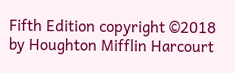Fifth Edition copyright ©2018 by Houghton Mifflin Harcourt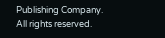Publishing Company. All rights reserved.